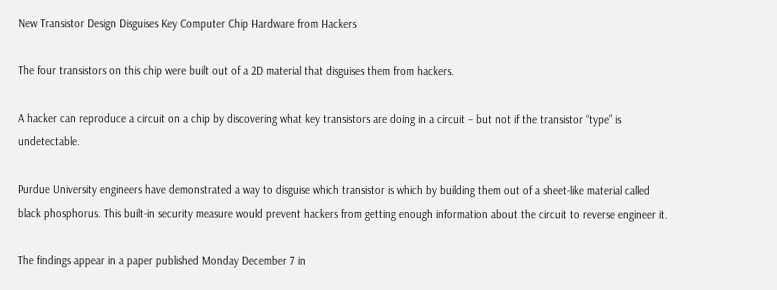New Transistor Design Disguises Key Computer Chip Hardware from Hackers

The four transistors on this chip were built out of a 2D material that disguises them from hackers.

A hacker can reproduce a circuit on a chip by discovering what key transistors are doing in a circuit – but not if the transistor “type” is undetectable.

Purdue University engineers have demonstrated a way to disguise which transistor is which by building them out of a sheet-like material called black phosphorus. This built-in security measure would prevent hackers from getting enough information about the circuit to reverse engineer it.

The findings appear in a paper published Monday December 7 in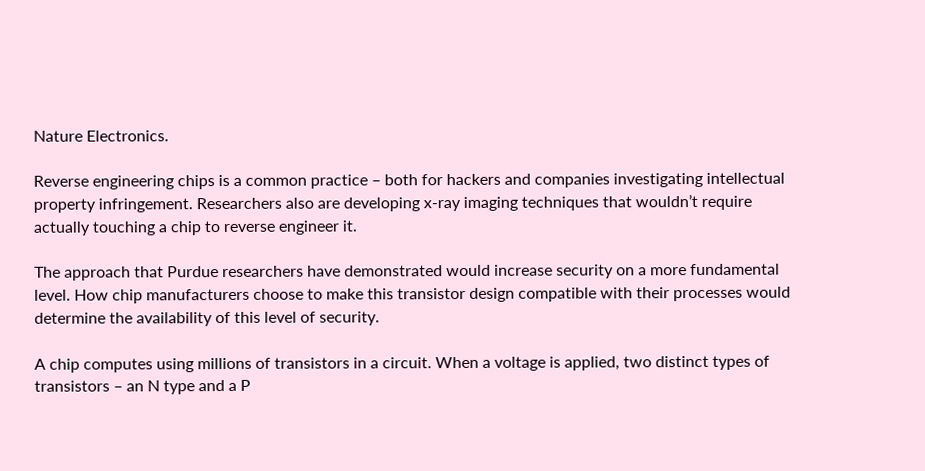Nature Electronics.

Reverse engineering chips is a common practice – both for hackers and companies investigating intellectual property infringement. Researchers also are developing x-ray imaging techniques that wouldn’t require actually touching a chip to reverse engineer it.

The approach that Purdue researchers have demonstrated would increase security on a more fundamental level. How chip manufacturers choose to make this transistor design compatible with their processes would determine the availability of this level of security.

A chip computes using millions of transistors in a circuit. When a voltage is applied, two distinct types of transistors – an N type and a P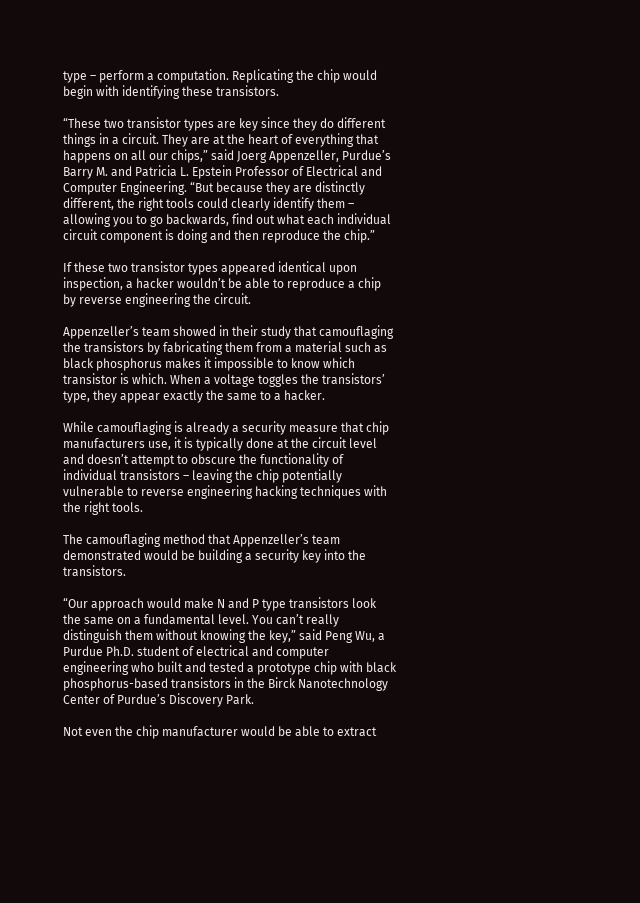type – perform a computation. Replicating the chip would begin with identifying these transistors.

“These two transistor types are key since they do different things in a circuit. They are at the heart of everything that happens on all our chips,” said Joerg Appenzeller, Purdue’s Barry M. and Patricia L. Epstein Professor of Electrical and Computer Engineering. “But because they are distinctly different, the right tools could clearly identify them – allowing you to go backwards, find out what each individual circuit component is doing and then reproduce the chip.”

If these two transistor types appeared identical upon inspection, a hacker wouldn’t be able to reproduce a chip by reverse engineering the circuit.

Appenzeller’s team showed in their study that camouflaging the transistors by fabricating them from a material such as black phosphorus makes it impossible to know which transistor is which. When a voltage toggles the transistors’ type, they appear exactly the same to a hacker.

While camouflaging is already a security measure that chip manufacturers use, it is typically done at the circuit level and doesn’t attempt to obscure the functionality of individual transistors – leaving the chip potentially vulnerable to reverse engineering hacking techniques with the right tools.

The camouflaging method that Appenzeller’s team demonstrated would be building a security key into the transistors.

“Our approach would make N and P type transistors look the same on a fundamental level. You can’t really distinguish them without knowing the key,” said Peng Wu, a Purdue Ph.D. student of electrical and computer engineering who built and tested a prototype chip with black phosphorus-based transistors in the Birck Nanotechnology Center of Purdue’s Discovery Park.

Not even the chip manufacturer would be able to extract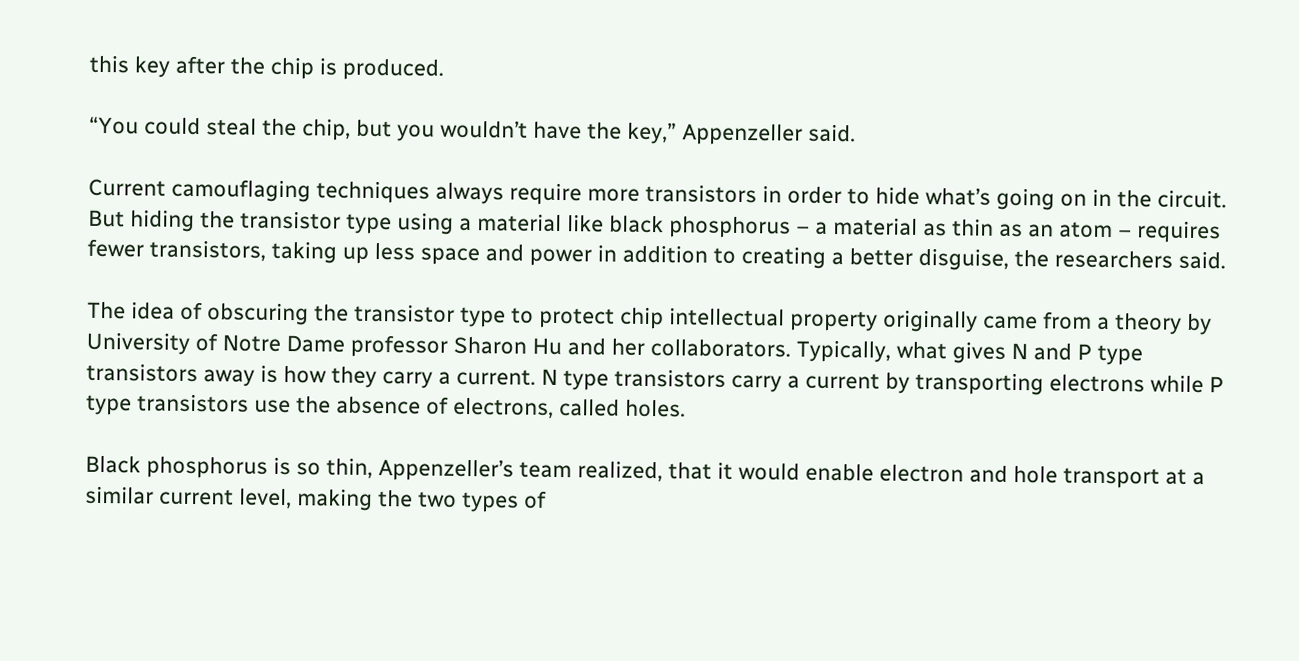this key after the chip is produced.

“You could steal the chip, but you wouldn’t have the key,” Appenzeller said.

Current camouflaging techniques always require more transistors in order to hide what’s going on in the circuit. But hiding the transistor type using a material like black phosphorus – a material as thin as an atom – requires fewer transistors, taking up less space and power in addition to creating a better disguise, the researchers said.

The idea of obscuring the transistor type to protect chip intellectual property originally came from a theory by University of Notre Dame professor Sharon Hu and her collaborators. Typically, what gives N and P type transistors away is how they carry a current. N type transistors carry a current by transporting electrons while P type transistors use the absence of electrons, called holes.

Black phosphorus is so thin, Appenzeller’s team realized, that it would enable electron and hole transport at a similar current level, making the two types of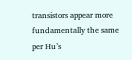transistors appear more fundamentally the same per Hu’s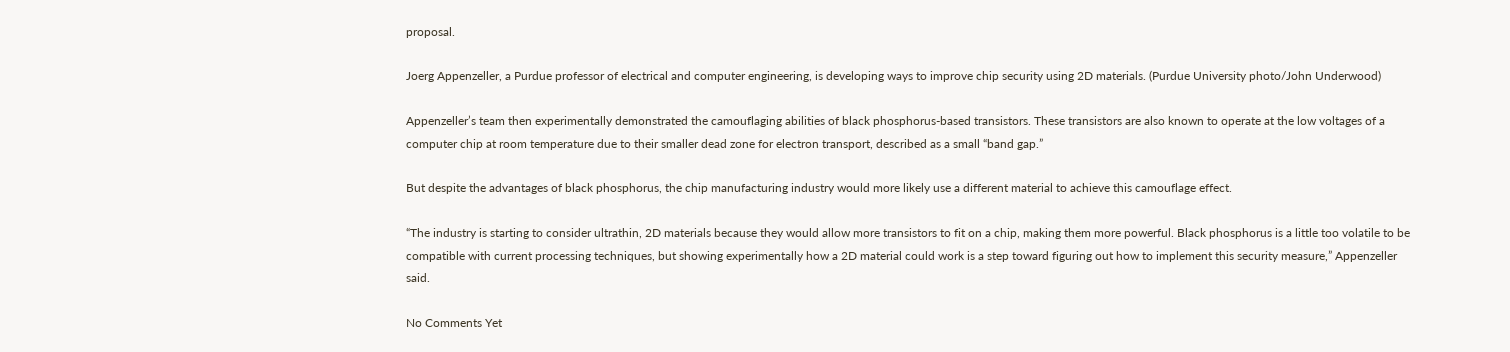proposal.

Joerg Appenzeller, a Purdue professor of electrical and computer engineering, is developing ways to improve chip security using 2D materials. (Purdue University photo/John Underwood)

Appenzeller’s team then experimentally demonstrated the camouflaging abilities of black phosphorus-based transistors. These transistors are also known to operate at the low voltages of a computer chip at room temperature due to their smaller dead zone for electron transport, described as a small “band gap.”

But despite the advantages of black phosphorus, the chip manufacturing industry would more likely use a different material to achieve this camouflage effect.

“The industry is starting to consider ultrathin, 2D materials because they would allow more transistors to fit on a chip, making them more powerful. Black phosphorus is a little too volatile to be compatible with current processing techniques, but showing experimentally how a 2D material could work is a step toward figuring out how to implement this security measure,” Appenzeller said.

No Comments Yet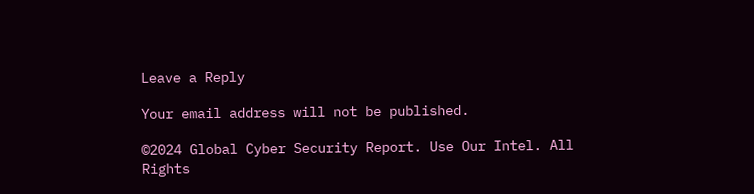Leave a Reply

Your email address will not be published.

©2024 Global Cyber Security Report. Use Our Intel. All Rights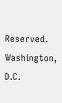Reserved. Washington, D.C.